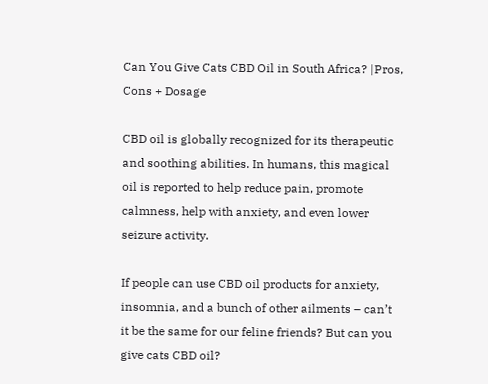Can You Give Cats CBD Oil in South Africa? |Pros, Cons + Dosage

CBD oil is globally recognized for its therapeutic and soothing abilities. In humans, this magical oil is reported to help reduce pain, promote calmness, help with anxiety, and even lower seizure activity.

If people can use CBD oil products for anxiety, insomnia, and a bunch of other ailments – can’t it be the same for our feline friends? But can you give cats CBD oil?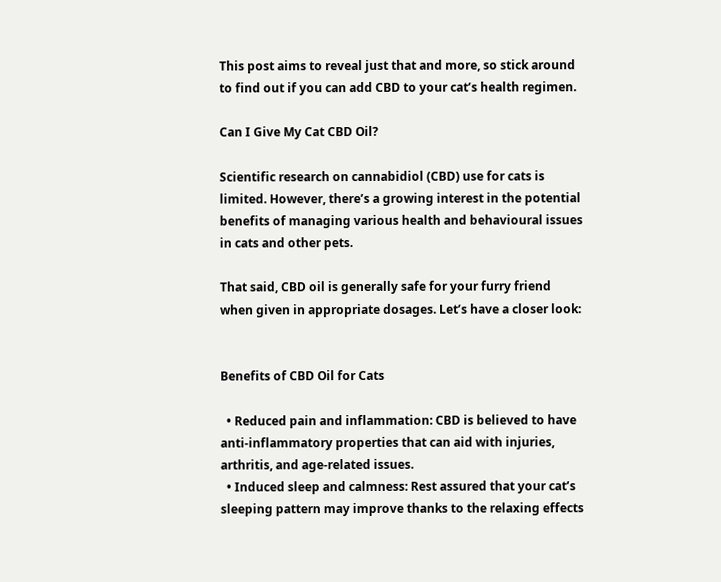This post aims to reveal just that and more, so stick around to find out if you can add CBD to your cat’s health regimen.

Can I Give My Cat CBD Oil?

Scientific research on cannabidiol (CBD) use for cats is limited. However, there’s a growing interest in the potential benefits of managing various health and behavioural issues in cats and other pets.

That said, CBD oil is generally safe for your furry friend when given in appropriate dosages. Let’s have a closer look:


Benefits of CBD Oil for Cats

  • Reduced pain and inflammation: CBD is believed to have anti-inflammatory properties that can aid with injuries, arthritis, and age-related issues.
  • Induced sleep and calmness: Rest assured that your cat’s sleeping pattern may improve thanks to the relaxing effects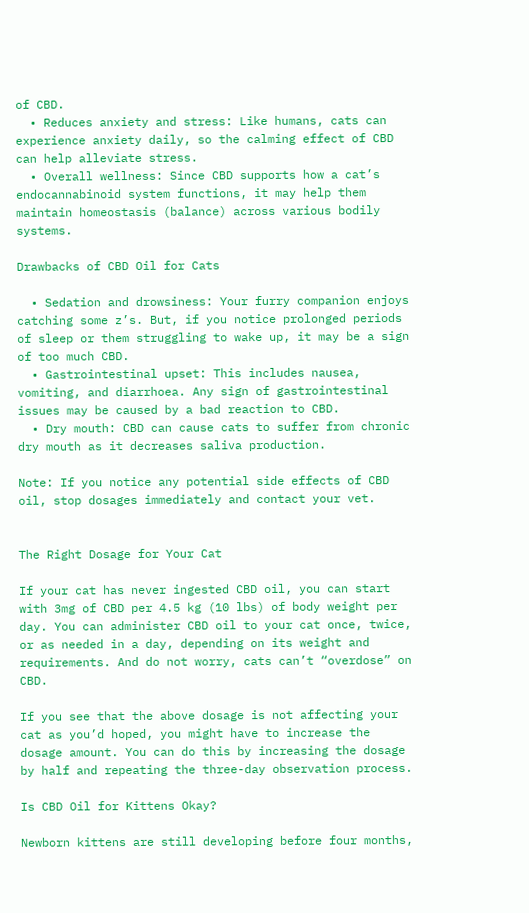of CBD.
  • Reduces anxiety and stress: Like humans, cats can experience anxiety daily, so the calming effect of CBD can help alleviate stress.
  • Overall wellness: Since CBD supports how a cat’s endocannabinoid system functions, it may help them maintain homeostasis (balance) across various bodily systems.

Drawbacks of CBD Oil for Cats

  • Sedation and drowsiness: Your furry companion enjoys catching some z’s. But, if you notice prolonged periods of sleep or them struggling to wake up, it may be a sign of too much CBD.
  • Gastrointestinal upset: This includes nausea, vomiting, and diarrhoea. Any sign of gastrointestinal issues may be caused by a bad reaction to CBD.
  • Dry mouth: CBD can cause cats to suffer from chronic dry mouth as it decreases saliva production.

Note: If you notice any potential side effects of CBD oil, stop dosages immediately and contact your vet.


The Right Dosage for Your Cat

If your cat has never ingested CBD oil, you can start with 3mg of CBD per 4.5 kg (10 lbs) of body weight per day. You can administer CBD oil to your cat once, twice, or as needed in a day, depending on its weight and requirements. And do not worry, cats can’t “overdose” on CBD.

If you see that the above dosage is not affecting your cat as you’d hoped, you might have to increase the dosage amount. You can do this by increasing the dosage by half and repeating the three-day observation process.

Is CBD Oil for Kittens Okay?

Newborn kittens are still developing before four months,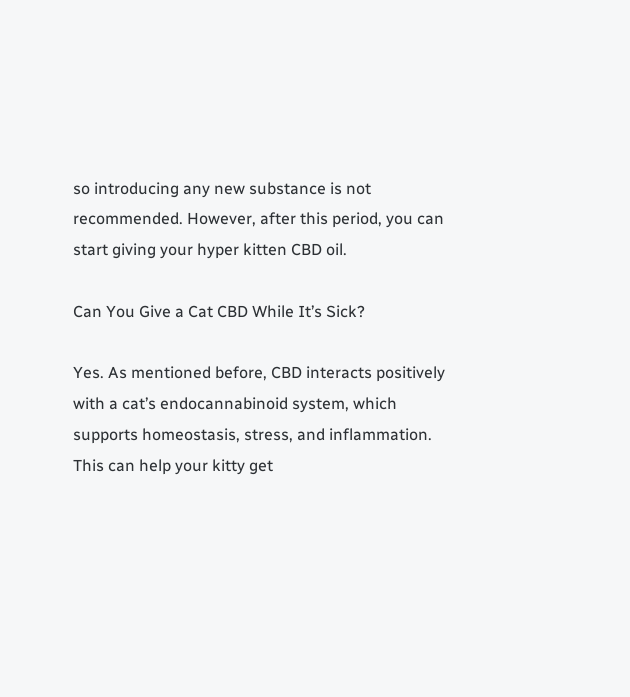so introducing any new substance is not recommended. However, after this period, you can start giving your hyper kitten CBD oil.

Can You Give a Cat CBD While It’s Sick?

Yes. As mentioned before, CBD interacts positively with a cat’s endocannabinoid system, which supports homeostasis, stress, and inflammation. This can help your kitty get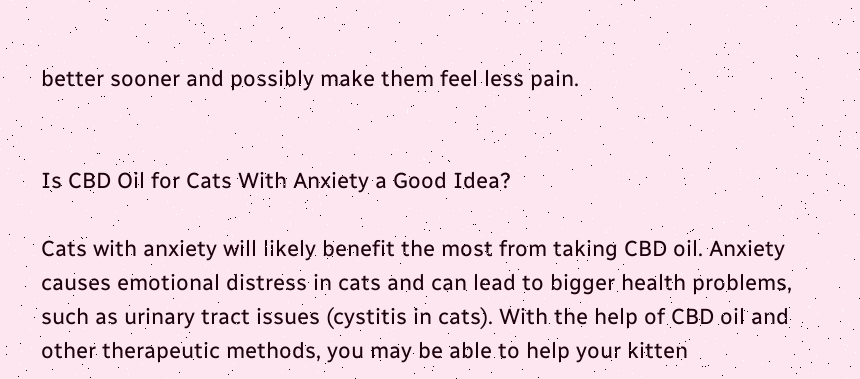better sooner and possibly make them feel less pain.


Is CBD Oil for Cats With Anxiety a Good Idea?

Cats with anxiety will likely benefit the most from taking CBD oil. Anxiety causes emotional distress in cats and can lead to bigger health problems, such as urinary tract issues (cystitis in cats). With the help of CBD oil and other therapeutic methods, you may be able to help your kitten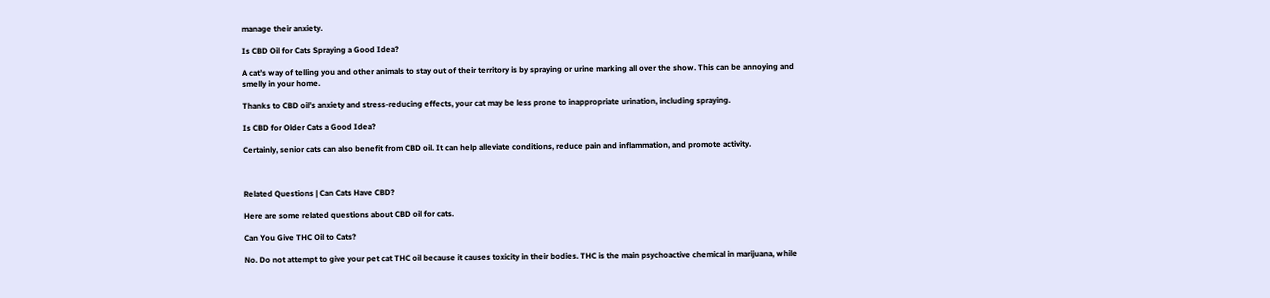manage their anxiety.

Is CBD Oil for Cats Spraying a Good Idea?

A cat’s way of telling you and other animals to stay out of their territory is by spraying or urine marking all over the show. This can be annoying and smelly in your home.

Thanks to CBD oil’s anxiety and stress-reducing effects, your cat may be less prone to inappropriate urination, including spraying.

Is CBD for Older Cats a Good Idea?

Certainly, senior cats can also benefit from CBD oil. It can help alleviate conditions, reduce pain and inflammation, and promote activity.



Related Questions | Can Cats Have CBD?

Here are some related questions about CBD oil for cats.

Can You Give THC Oil to Cats?

No. Do not attempt to give your pet cat THC oil because it causes toxicity in their bodies. THC is the main psychoactive chemical in marijuana, while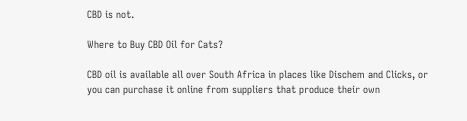CBD is not.

Where to Buy CBD Oil for Cats?

CBD oil is available all over South Africa in places like Dischem and Clicks, or you can purchase it online from suppliers that produce their own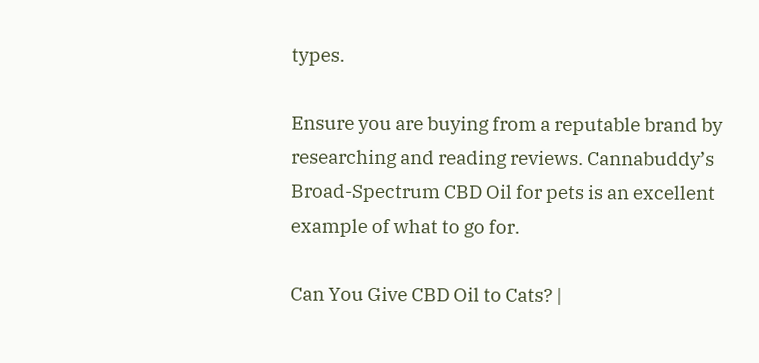types.

Ensure you are buying from a reputable brand by researching and reading reviews. Cannabuddy’s Broad-Spectrum CBD Oil for pets is an excellent example of what to go for.

Can You Give CBD Oil to Cats? |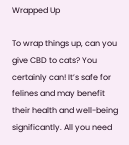Wrapped Up

To wrap things up, can you give CBD to cats? You certainly can! It’s safe for felines and may benefit their health and well-being significantly. All you need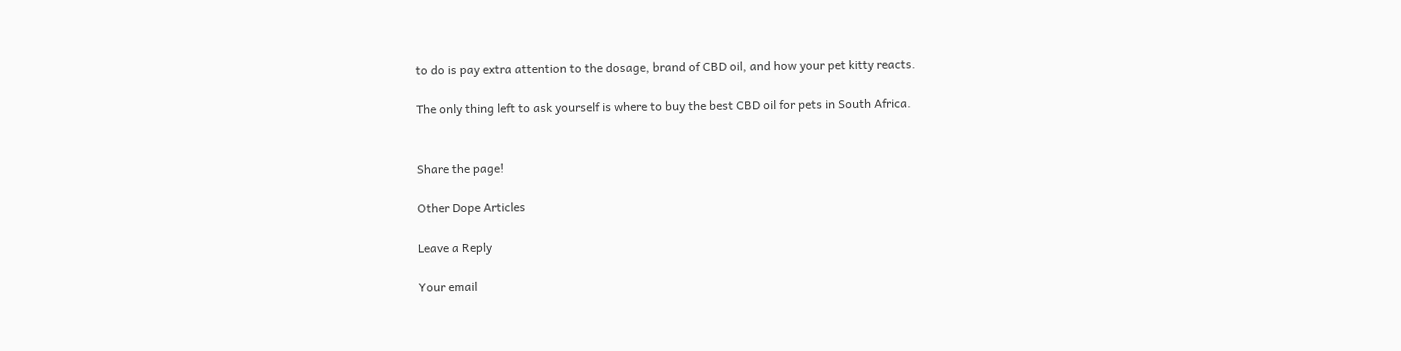to do is pay extra attention to the dosage, brand of CBD oil, and how your pet kitty reacts.

The only thing left to ask yourself is where to buy the best CBD oil for pets in South Africa.


Share the page!

Other Dope Articles

Leave a Reply

Your email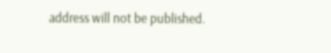address will not be published.